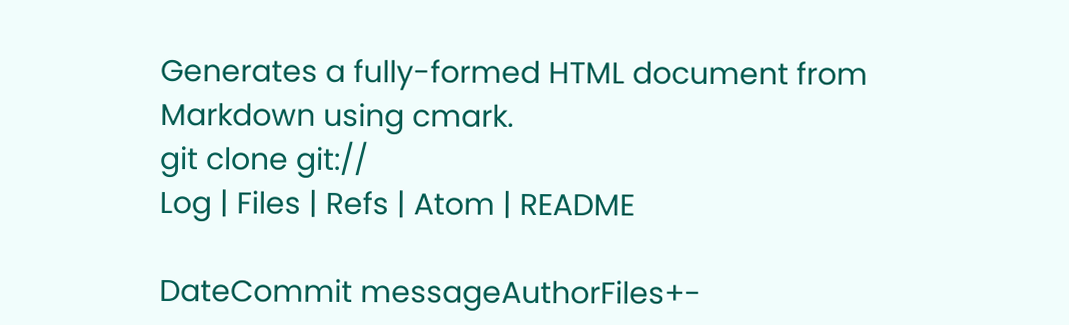Generates a fully-formed HTML document from Markdown using cmark.
git clone git://
Log | Files | Refs | Atom | README

DateCommit messageAuthorFiles+-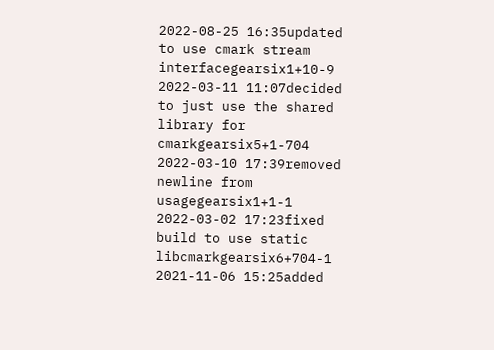2022-08-25 16:35updated to use cmark stream interfacegearsix1+10-9
2022-03-11 11:07decided to just use the shared library for cmarkgearsix5+1-704
2022-03-10 17:39removed newline from usagegearsix1+1-1
2022-03-02 17:23fixed build to use static libcmarkgearsix6+704-1
2021-11-06 15:25added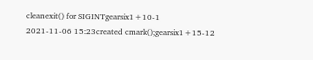cleanexit() for SIGINTgearsix1+10-1
2021-11-06 15:23created cmark();gearsix1+15-12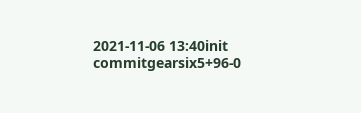2021-11-06 13:40init commitgearsix5+96-0